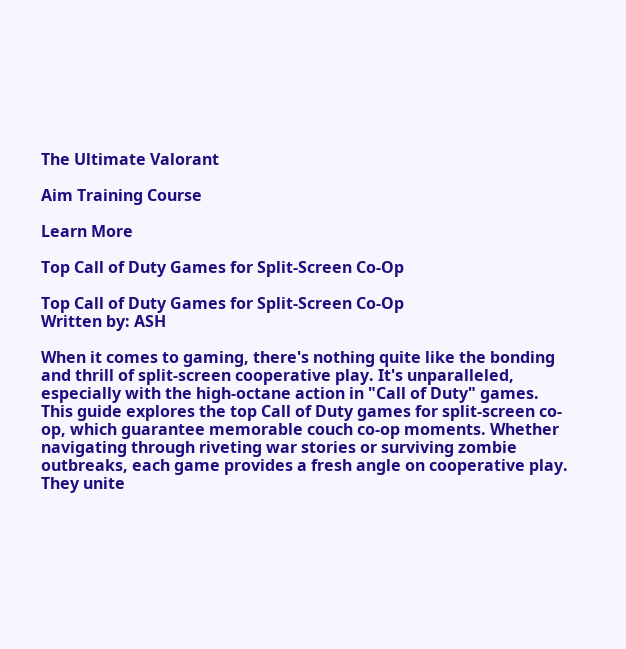The Ultimate Valorant

Aim Training Course

Learn More

Top Call of Duty Games for Split-Screen Co-Op

Top Call of Duty Games for Split-Screen Co-Op
Written by: ASH

When it comes to gaming, there's nothing quite like the bonding and thrill of split-screen cooperative play. It's unparalleled, especially with the high-octane action in "Call of Duty" games. This guide explores the top Call of Duty games for split-screen co-op, which guarantee memorable couch co-op moments. Whether navigating through riveting war stories or surviving zombie outbreaks, each game provides a fresh angle on cooperative play. They unite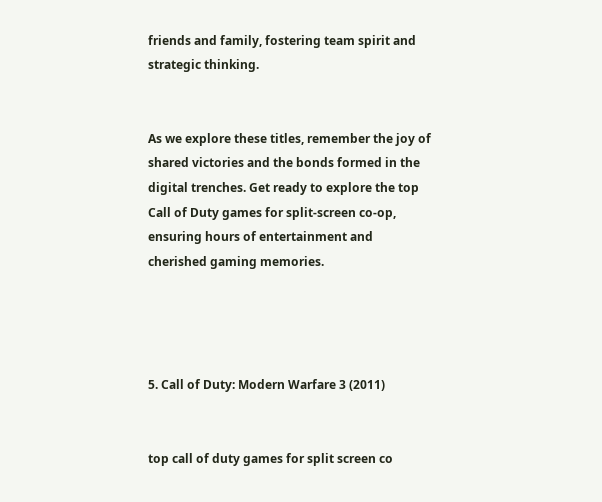friends and family, fostering team spirit and strategic thinking.


As we explore these titles, remember the joy of shared victories and the bonds formed in the digital trenches. Get ready to explore the top Call of Duty games for split-screen co-op, ensuring hours of entertainment and cherished gaming memories.




5. Call of Duty: Modern Warfare 3 (2011)


top call of duty games for split screen co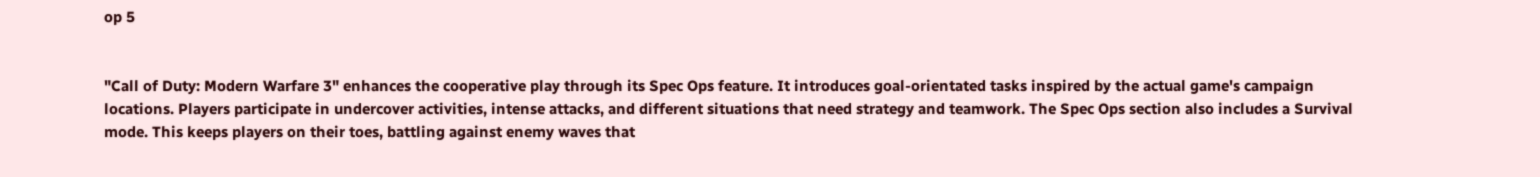op 5


"Call of Duty: Modern Warfare 3" enhances the cooperative play through its Spec Ops feature. It introduces goal-orientated tasks inspired by the actual game's campaign locations. Players participate in undercover activities, intense attacks, and different situations that need strategy and teamwork. The Spec Ops section also includes a Survival mode. This keeps players on their toes, battling against enemy waves that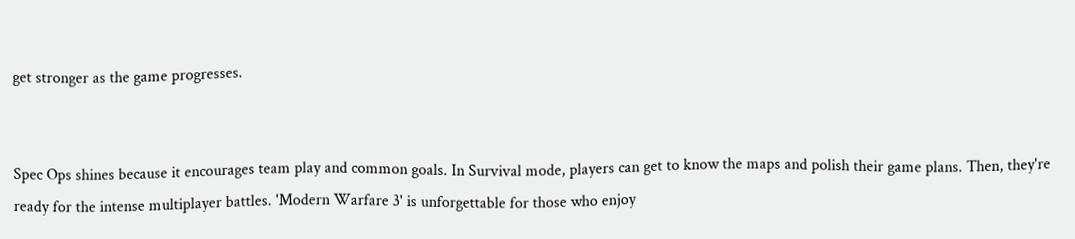get stronger as the game progresses.


Spec Ops shines because it encourages team play and common goals. In Survival mode, players can get to know the maps and polish their game plans. Then, they're ready for the intense multiplayer battles. 'Modern Warfare 3' is unforgettable for those who enjoy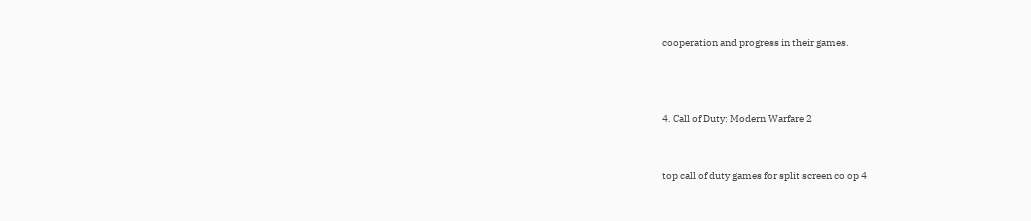cooperation and progress in their games.



4. Call of Duty: Modern Warfare 2


top call of duty games for split screen co op 4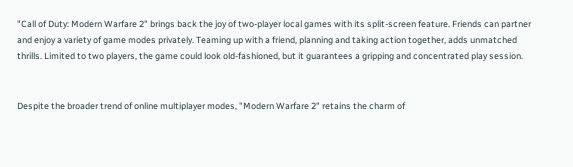"Call of Duty: Modern Warfare 2" brings back the joy of two-player local games with its split-screen feature. Friends can partner and enjoy a variety of game modes privately. Teaming up with a friend, planning and taking action together, adds unmatched thrills. Limited to two players, the game could look old-fashioned, but it guarantees a gripping and concentrated play session.


Despite the broader trend of online multiplayer modes, "Modern Warfare 2" retains the charm of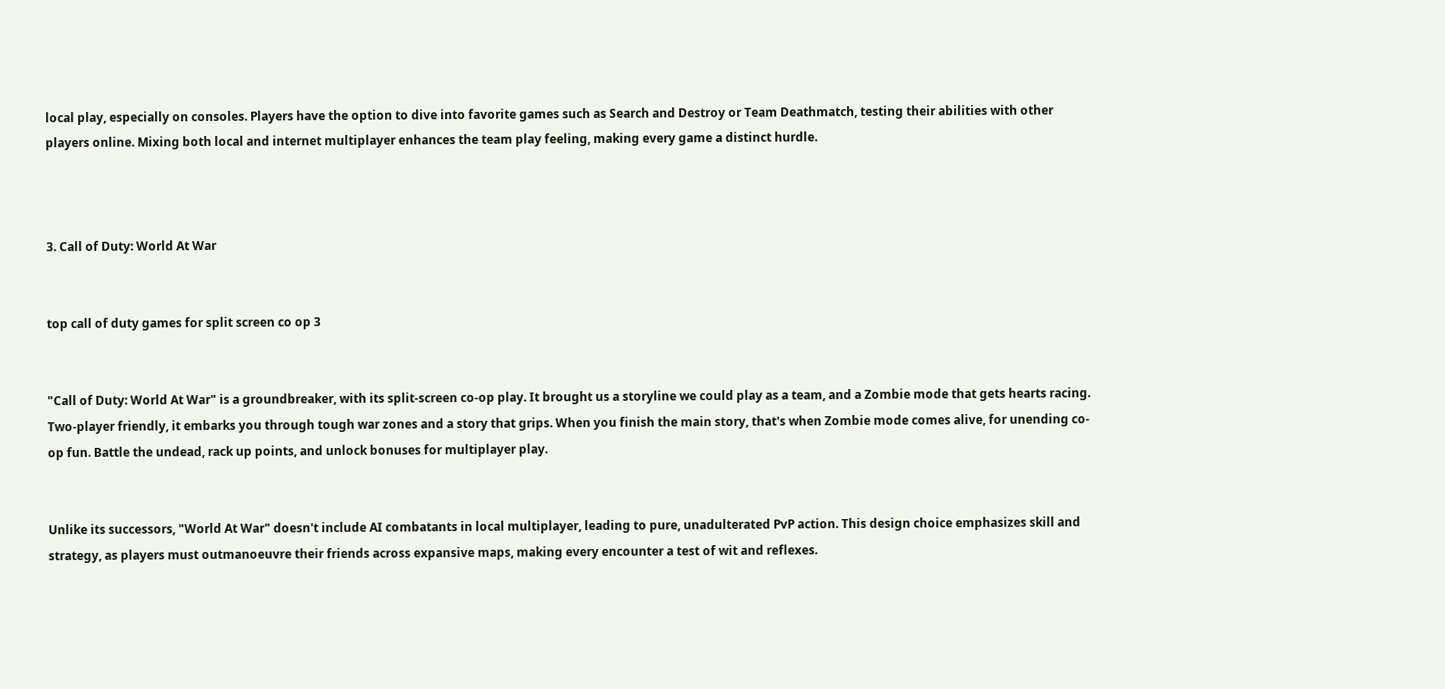local play, especially on consoles. Players have the option to dive into favorite games such as Search and Destroy or Team Deathmatch, testing their abilities with other players online. Mixing both local and internet multiplayer enhances the team play feeling, making every game a distinct hurdle.



3. Call of Duty: World At War


top call of duty games for split screen co op 3


"Call of Duty: World At War" is a groundbreaker, with its split-screen co-op play. It brought us a storyline we could play as a team, and a Zombie mode that gets hearts racing. Two-player friendly, it embarks you through tough war zones and a story that grips. When you finish the main story, that's when Zombie mode comes alive, for unending co-op fun. Battle the undead, rack up points, and unlock bonuses for multiplayer play.


Unlike its successors, "World At War" doesn't include AI combatants in local multiplayer, leading to pure, unadulterated PvP action. This design choice emphasizes skill and strategy, as players must outmanoeuvre their friends across expansive maps, making every encounter a test of wit and reflexes.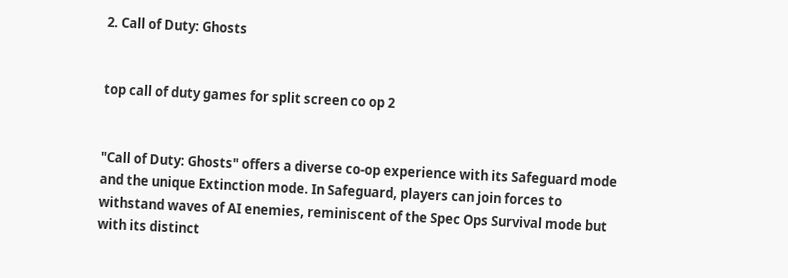2. Call of Duty: Ghosts


top call of duty games for split screen co op 2


"Call of Duty: Ghosts" offers a diverse co-op experience with its Safeguard mode and the unique Extinction mode. In Safeguard, players can join forces to withstand waves of AI enemies, reminiscent of the Spec Ops Survival mode but with its distinct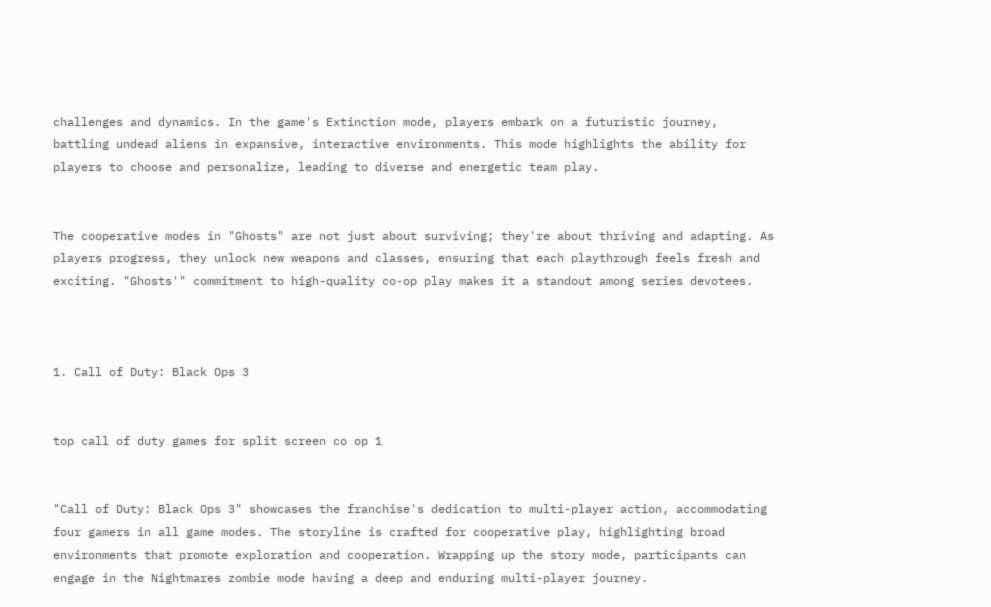challenges and dynamics. In the game's Extinction mode, players embark on a futuristic journey, battling undead aliens in expansive, interactive environments. This mode highlights the ability for players to choose and personalize, leading to diverse and energetic team play.


The cooperative modes in "Ghosts" are not just about surviving; they're about thriving and adapting. As players progress, they unlock new weapons and classes, ensuring that each playthrough feels fresh and exciting. "Ghosts'" commitment to high-quality co-op play makes it a standout among series devotees.



1. Call of Duty: Black Ops 3


top call of duty games for split screen co op 1


"Call of Duty: Black Ops 3" showcases the franchise's dedication to multi-player action, accommodating four gamers in all game modes. The storyline is crafted for cooperative play, highlighting broad environments that promote exploration and cooperation. Wrapping up the story mode, participants can engage in the Nightmares zombie mode having a deep and enduring multi-player journey.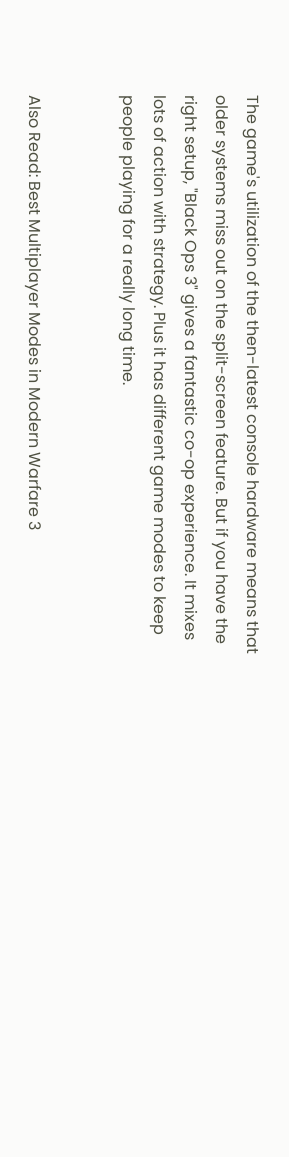The game's utilization of the then-latest console hardware means that older systems miss out on the split-screen feature. But if you have the right setup, "Black Ops 3" gives a fantastic co-op experience. It mixes lots of action with strategy. Plus it has different game modes to keep people playing for a really long time.


Also Read: Best Multiplayer Modes in Modern Warfare 3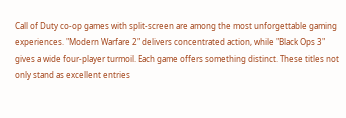Call of Duty co-op games with split-screen are among the most unforgettable gaming experiences. "Modern Warfare 2" delivers concentrated action, while "Black Ops 3" gives a wide four-player turmoil. Each game offers something distinct. These titles not only stand as excellent entries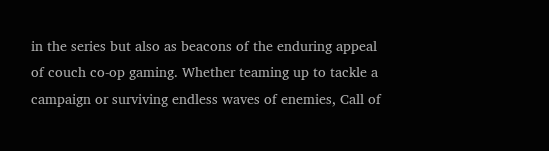in the series but also as beacons of the enduring appeal of couch co-op gaming. Whether teaming up to tackle a campaign or surviving endless waves of enemies, Call of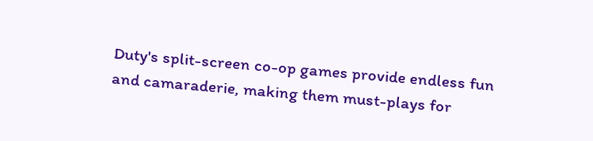Duty's split-screen co-op games provide endless fun and camaraderie, making them must-plays for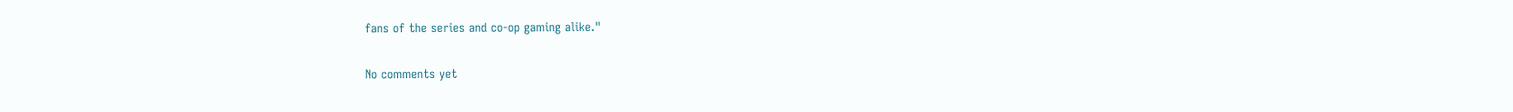fans of the series and co-op gaming alike."

No comments yet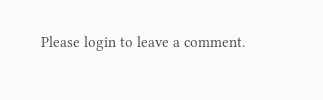Please login to leave a comment.